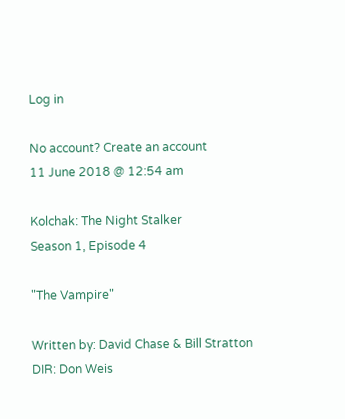Log in

No account? Create an account
11 June 2018 @ 12:54 am

Kolchak: The Night Stalker
Season 1, Episode 4

"The Vampire"

Written by: David Chase & Bill Stratton
DIR: Don Weis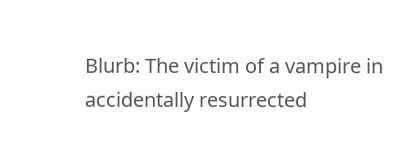Blurb: The victim of a vampire in accidentally resurrected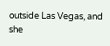outside Las Vegas, and she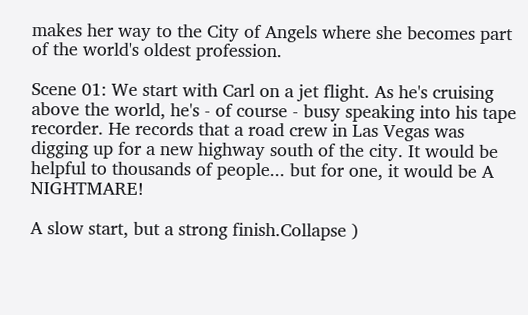makes her way to the City of Angels where she becomes part of the world's oldest profession.

Scene 01: We start with Carl on a jet flight. As he's cruising above the world, he's - of course - busy speaking into his tape recorder. He records that a road crew in Las Vegas was digging up for a new highway south of the city. It would be helpful to thousands of people... but for one, it would be A NIGHTMARE!

A slow start, but a strong finish.Collapse )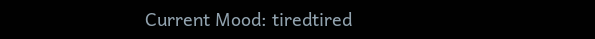Current Mood: tiredtired